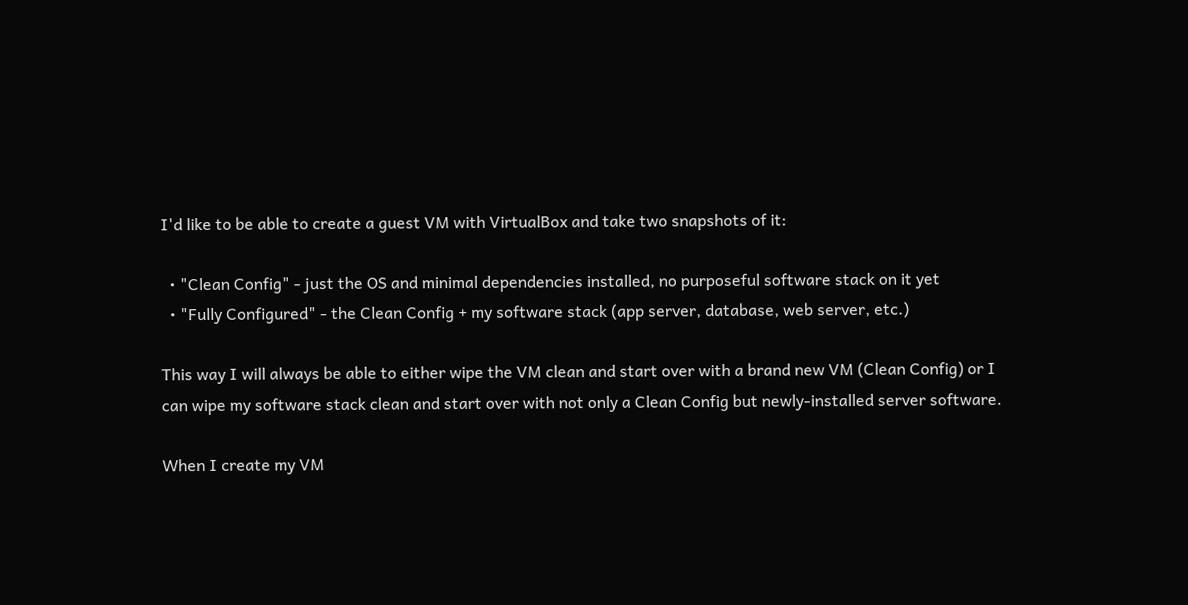I'd like to be able to create a guest VM with VirtualBox and take two snapshots of it:

  • "Clean Config" - just the OS and minimal dependencies installed, no purposeful software stack on it yet
  • "Fully Configured" - the Clean Config + my software stack (app server, database, web server, etc.)

This way I will always be able to either wipe the VM clean and start over with a brand new VM (Clean Config) or I can wipe my software stack clean and start over with not only a Clean Config but newly-installed server software.

When I create my VM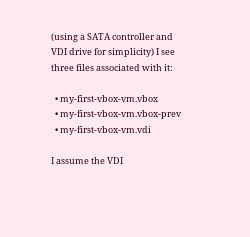(using a SATA controller and VDI drive for simplicity) I see three files associated with it:

  • my-first-vbox-vm.vbox
  • my-first-vbox-vm.vbox-prev
  • my-first-vbox-vm.vdi

I assume the VDI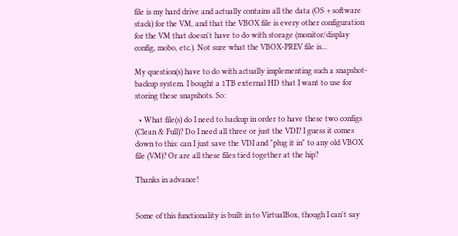file is my hard drive and actually contains all the data (OS + software stack) for the VM, and that the VBOX file is every other configuration for the VM that doesn't have to do with storage (monitor/display config, mobo, etc.). Not sure what the VBOX-PREV file is...

My question(s) have to do with actually implementing such a snapshot-backup system. I bought a 1TB external HD that I want to use for storing these snapshots. So:

  • What file(s) do I need to backup in order to have these two configs (Clean & Full)? Do I need all three or just the VDI? I guess it comes down to this: can I just save the VDI and "plug it in" to any old VBOX file (VM)? Or are all these files tied together at the hip?

Thanks in advance!


Some of this functionality is built in to VirtualBox, though I can't say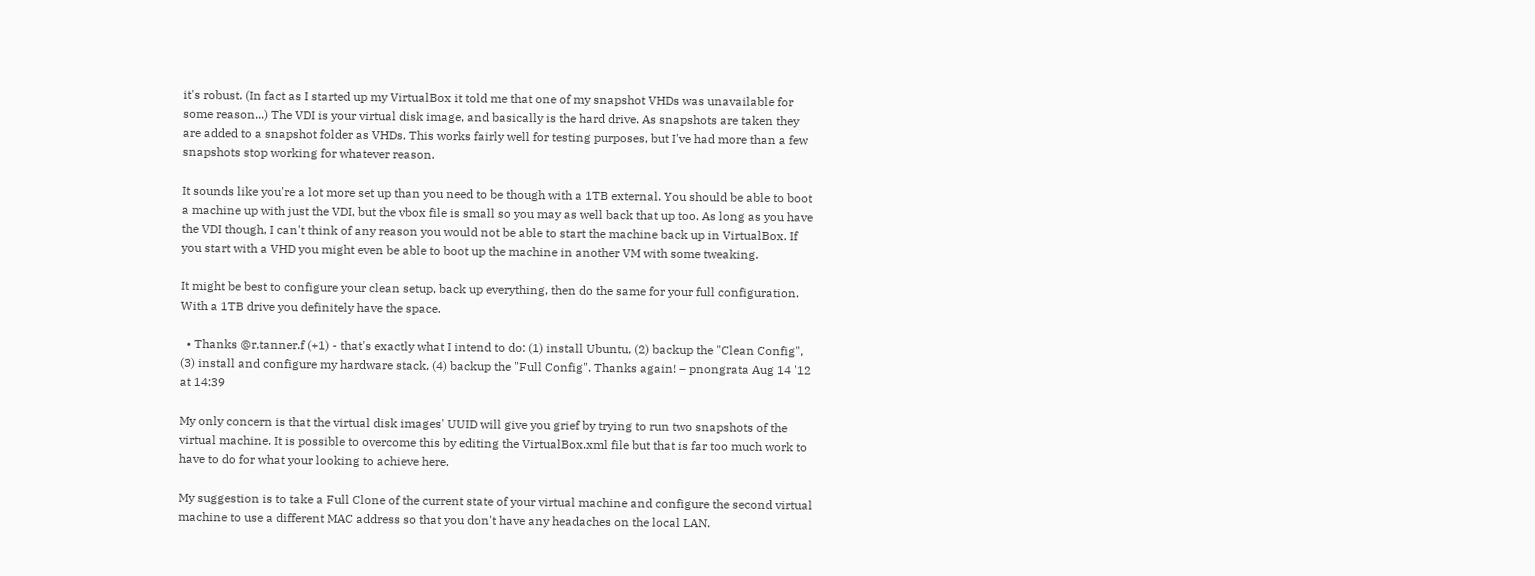it's robust. (In fact as I started up my VirtualBox it told me that one of my snapshot VHDs was unavailable for some reason...) The VDI is your virtual disk image, and basically is the hard drive. As snapshots are taken they are added to a snapshot folder as VHDs. This works fairly well for testing purposes, but I've had more than a few snapshots stop working for whatever reason.

It sounds like you're a lot more set up than you need to be though with a 1TB external. You should be able to boot a machine up with just the VDI, but the vbox file is small so you may as well back that up too. As long as you have the VDI though, I can't think of any reason you would not be able to start the machine back up in VirtualBox. If you start with a VHD you might even be able to boot up the machine in another VM with some tweaking.

It might be best to configure your clean setup, back up everything, then do the same for your full configuration. With a 1TB drive you definitely have the space.

  • Thanks @r.tanner.f (+1) - that's exactly what I intend to do: (1) install Ubuntu, (2) backup the "Clean Config", (3) install and configure my hardware stack, (4) backup the "Full Config". Thanks again! – pnongrata Aug 14 '12 at 14:39

My only concern is that the virtual disk images' UUID will give you grief by trying to run two snapshots of the virtual machine. It is possible to overcome this by editing the VirtualBox.xml file but that is far too much work to have to do for what your looking to achieve here.

My suggestion is to take a Full Clone of the current state of your virtual machine and configure the second virtual machine to use a different MAC address so that you don't have any headaches on the local LAN.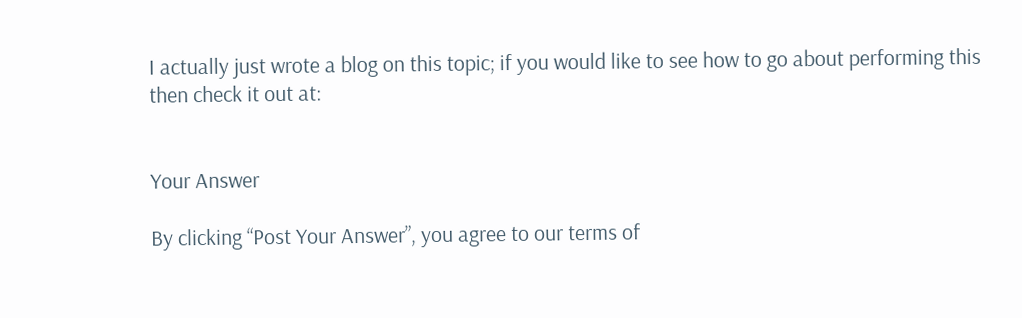I actually just wrote a blog on this topic; if you would like to see how to go about performing this then check it out at:


Your Answer

By clicking “Post Your Answer”, you agree to our terms of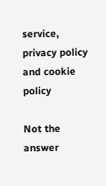service, privacy policy and cookie policy

Not the answer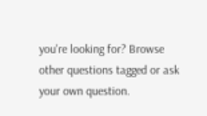you're looking for? Browse other questions tagged or ask your own question.